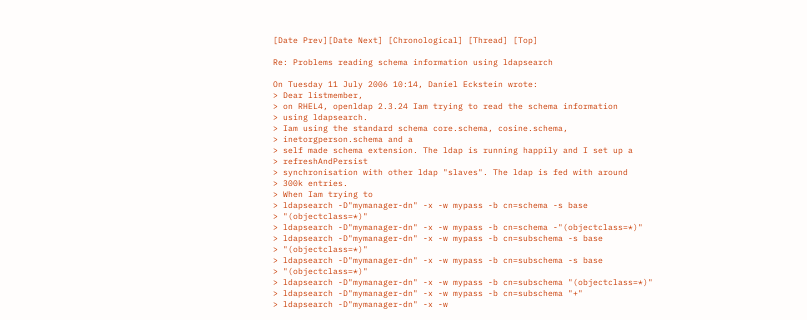[Date Prev][Date Next] [Chronological] [Thread] [Top]

Re: Problems reading schema information using ldapsearch

On Tuesday 11 July 2006 10:14, Daniel Eckstein wrote:
> Dear listmember,
> on RHEL4, openldap 2.3.24 Iam trying to read the schema information
> using ldapsearch.
> Iam using the standard schema core.schema, cosine.schema,
> inetorgperson.schema and a
> self made schema extension. The ldap is running happily and I set up a
> refreshAndPersist
> synchronisation with other ldap "slaves". The ldap is fed with around
> 300k entries.
> When Iam trying to
> ldapsearch -D"mymanager-dn" -x -w mypass -b cn=schema -s base
> "(objectclass=*)"
> ldapsearch -D"mymanager-dn" -x -w mypass -b cn=schema -"(objectclass=*)"
> ldapsearch -D"mymanager-dn" -x -w mypass -b cn=subschema -s base
> "(objectclass=*)"
> ldapsearch -D"mymanager-dn" -x -w mypass -b cn=subschema -s base
> "(objectclass=*)"
> ldapsearch -D"mymanager-dn" -x -w mypass -b cn=subschema "(objectclass=*)"
> ldapsearch -D"mymanager-dn" -x -w mypass -b cn=subschema "+"
> ldapsearch -D"mymanager-dn" -x -w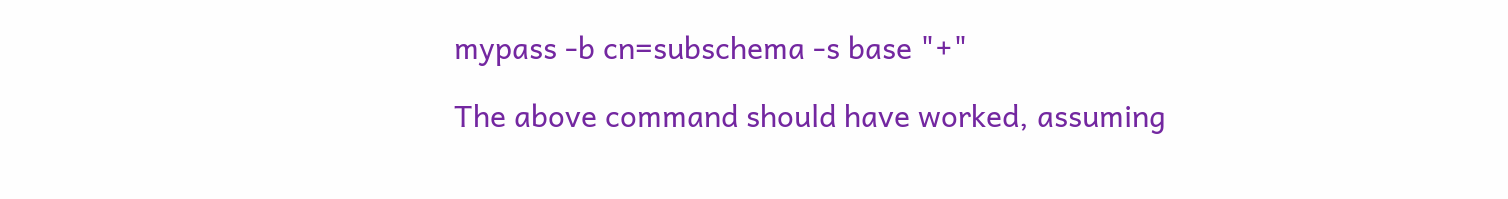mypass -b cn=subschema -s base "+"

The above command should have worked, assuming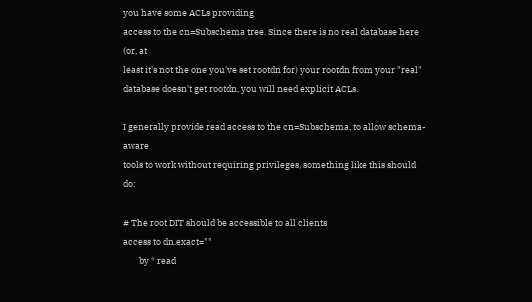you have some ACLs providing
access to the cn=Subschema tree. Since there is no real database here (or, at
least it's not the one you've set rootdn for) your rootdn from your "real"
database doesn't get rootdn, you will need explicit ACLs.

I generally provide read access to the cn=Subschema, to allow schema-aware
tools to work without requiring privileges, something like this should do:

# The root DIT should be accessible to all clients
access to dn.exact=""
        by * read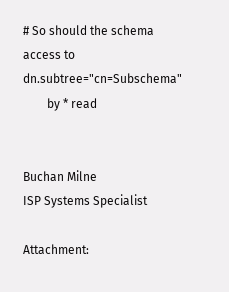# So should the schema
access to dn.subtree="cn=Subschema"
        by * read


Buchan Milne
ISP Systems Specialist

Attachment: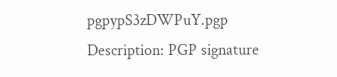pgpypS3zDWPuY.pgp
Description: PGP signature